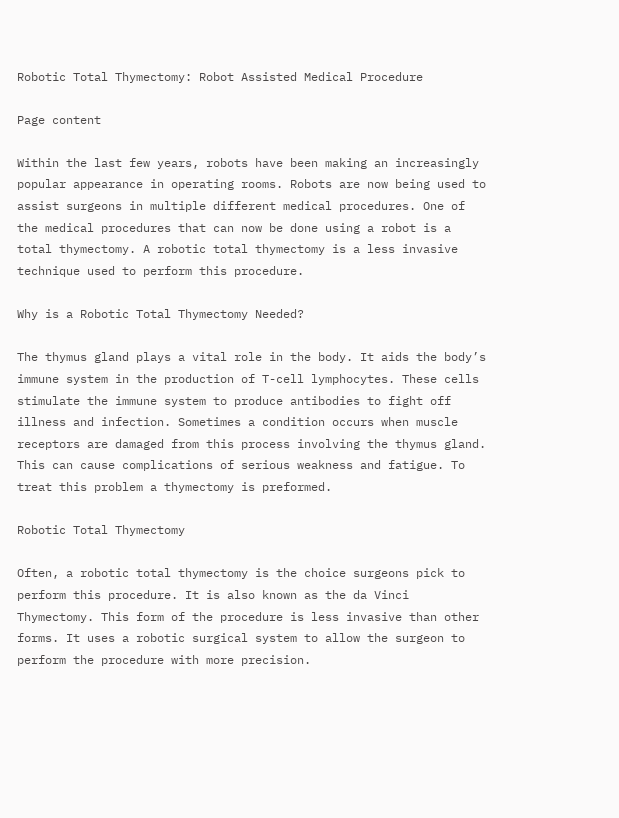Robotic Total Thymectomy: Robot Assisted Medical Procedure

Page content

Within the last few years, robots have been making an increasingly popular appearance in operating rooms. Robots are now being used to assist surgeons in multiple different medical procedures. One of the medical procedures that can now be done using a robot is a total thymectomy. A robotic total thymectomy is a less invasive technique used to perform this procedure.

Why is a Robotic Total Thymectomy Needed?

The thymus gland plays a vital role in the body. It aids the body’s immune system in the production of T-cell lymphocytes. These cells stimulate the immune system to produce antibodies to fight off illness and infection. Sometimes a condition occurs when muscle receptors are damaged from this process involving the thymus gland. This can cause complications of serious weakness and fatigue. To treat this problem a thymectomy is preformed.

Robotic Total Thymectomy

Often, a robotic total thymectomy is the choice surgeons pick to perform this procedure. It is also known as the da Vinci Thymectomy. This form of the procedure is less invasive than other forms. It uses a robotic surgical system to allow the surgeon to perform the procedure with more precision.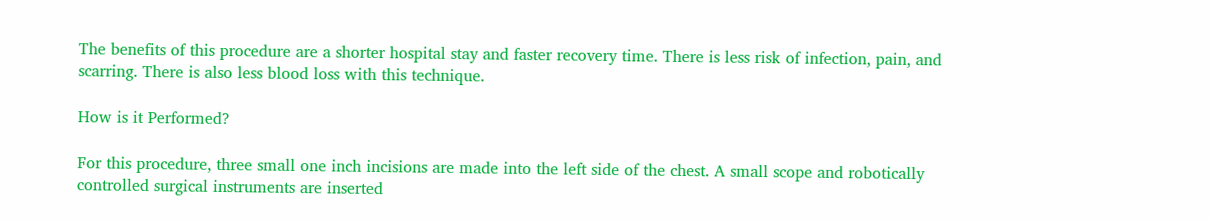The benefits of this procedure are a shorter hospital stay and faster recovery time. There is less risk of infection, pain, and scarring. There is also less blood loss with this technique.

How is it Performed?

For this procedure, three small one inch incisions are made into the left side of the chest. A small scope and robotically controlled surgical instruments are inserted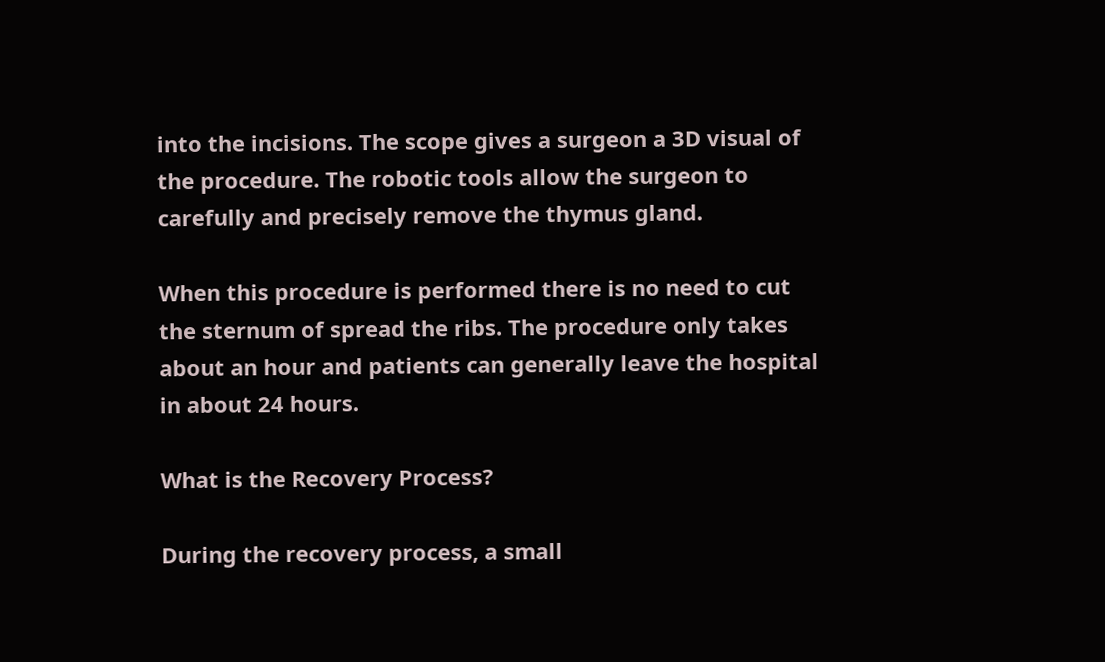into the incisions. The scope gives a surgeon a 3D visual of the procedure. The robotic tools allow the surgeon to carefully and precisely remove the thymus gland.

When this procedure is performed there is no need to cut the sternum of spread the ribs. The procedure only takes about an hour and patients can generally leave the hospital in about 24 hours.

What is the Recovery Process?

During the recovery process, a small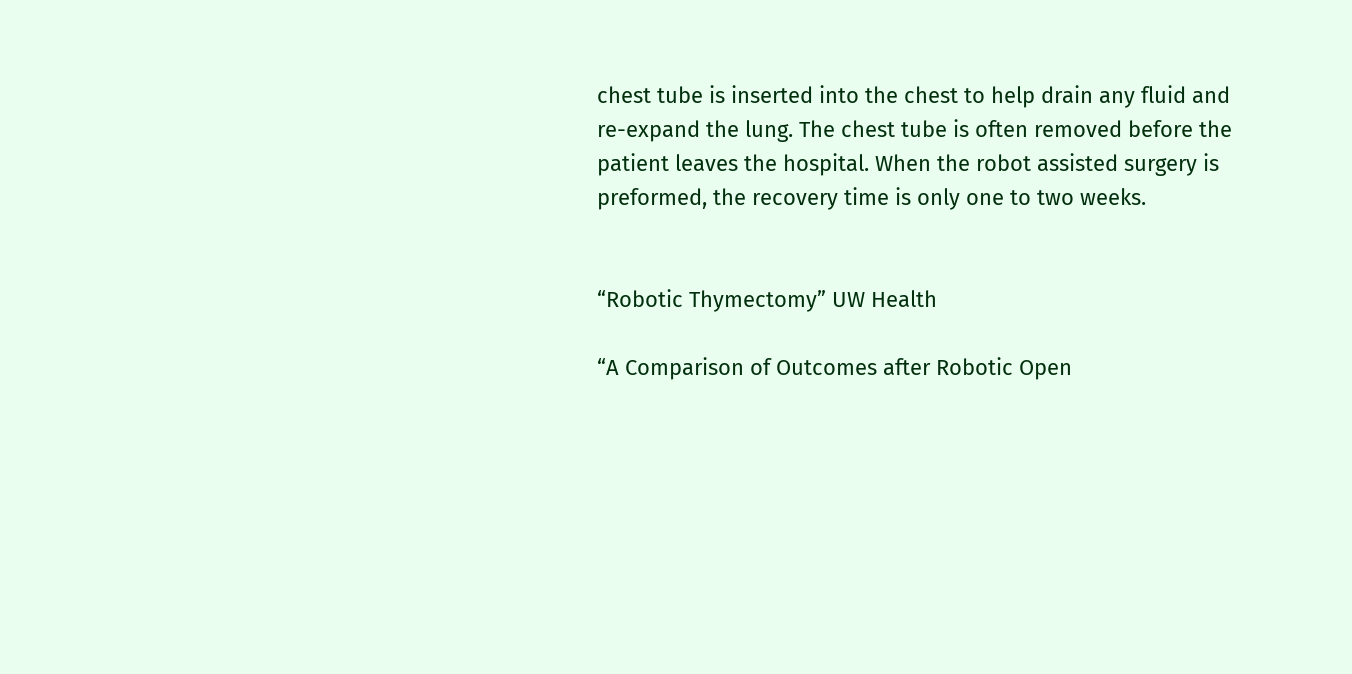chest tube is inserted into the chest to help drain any fluid and re-expand the lung. The chest tube is often removed before the patient leaves the hospital. When the robot assisted surgery is preformed, the recovery time is only one to two weeks.


“Robotic Thymectomy” UW Health

“A Comparison of Outcomes after Robotic Open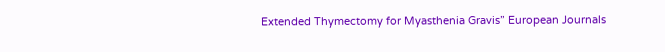Extended Thymectomy for Myasthenia Gravis” European Journals